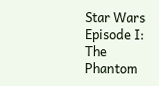Star Wars Episode I: The Phantom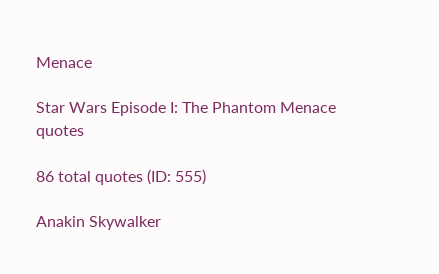Menace

Star Wars Episode I: The Phantom Menace quotes

86 total quotes (ID: 555)

Anakin Skywalker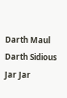Darth Maul
Darth Sidious
Jar Jar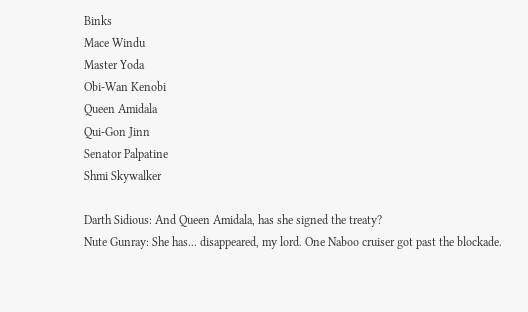Binks
Mace Windu
Master Yoda
Obi-Wan Kenobi
Queen Amidala
Qui-Gon Jinn
Senator Palpatine
Shmi Skywalker

Darth Sidious: And Queen Amidala, has she signed the treaty?
Nute Gunray: She has... disappeared, my lord. One Naboo cruiser got past the blockade.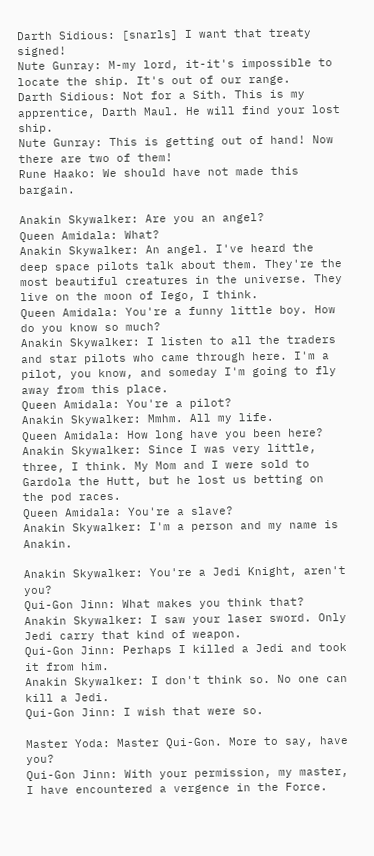Darth Sidious: [snarls] I want that treaty signed!
Nute Gunray: M-my lord, it-it's impossible to locate the ship. It's out of our range.
Darth Sidious: Not for a Sith. This is my apprentice, Darth Maul. He will find your lost ship.
Nute Gunray: This is getting out of hand! Now there are two of them!
Rune Haako: We should have not made this bargain.

Anakin Skywalker: Are you an angel?
Queen Amidala: What?
Anakin Skywalker: An angel. I've heard the deep space pilots talk about them. They're the most beautiful creatures in the universe. They live on the moon of Iego, I think.
Queen Amidala: You're a funny little boy. How do you know so much?
Anakin Skywalker: I listen to all the traders and star pilots who came through here. I'm a pilot, you know, and someday I'm going to fly away from this place.
Queen Amidala: You're a pilot?
Anakin Skywalker: Mmhm. All my life.
Queen Amidala: How long have you been here?
Anakin Skywalker: Since I was very little, three, I think. My Mom and I were sold to Gardola the Hutt, but he lost us betting on the pod races.
Queen Amidala: You're a slave?
Anakin Skywalker: I'm a person and my name is Anakin.

Anakin Skywalker: You're a Jedi Knight, aren't you?
Qui-Gon Jinn: What makes you think that?
Anakin Skywalker: I saw your laser sword. Only Jedi carry that kind of weapon.
Qui-Gon Jinn: Perhaps I killed a Jedi and took it from him.
Anakin Skywalker: I don't think so. No one can kill a Jedi.
Qui-Gon Jinn: I wish that were so.

Master Yoda: Master Qui-Gon. More to say, have you?
Qui-Gon Jinn: With your permission, my master, I have encountered a vergence in the Force.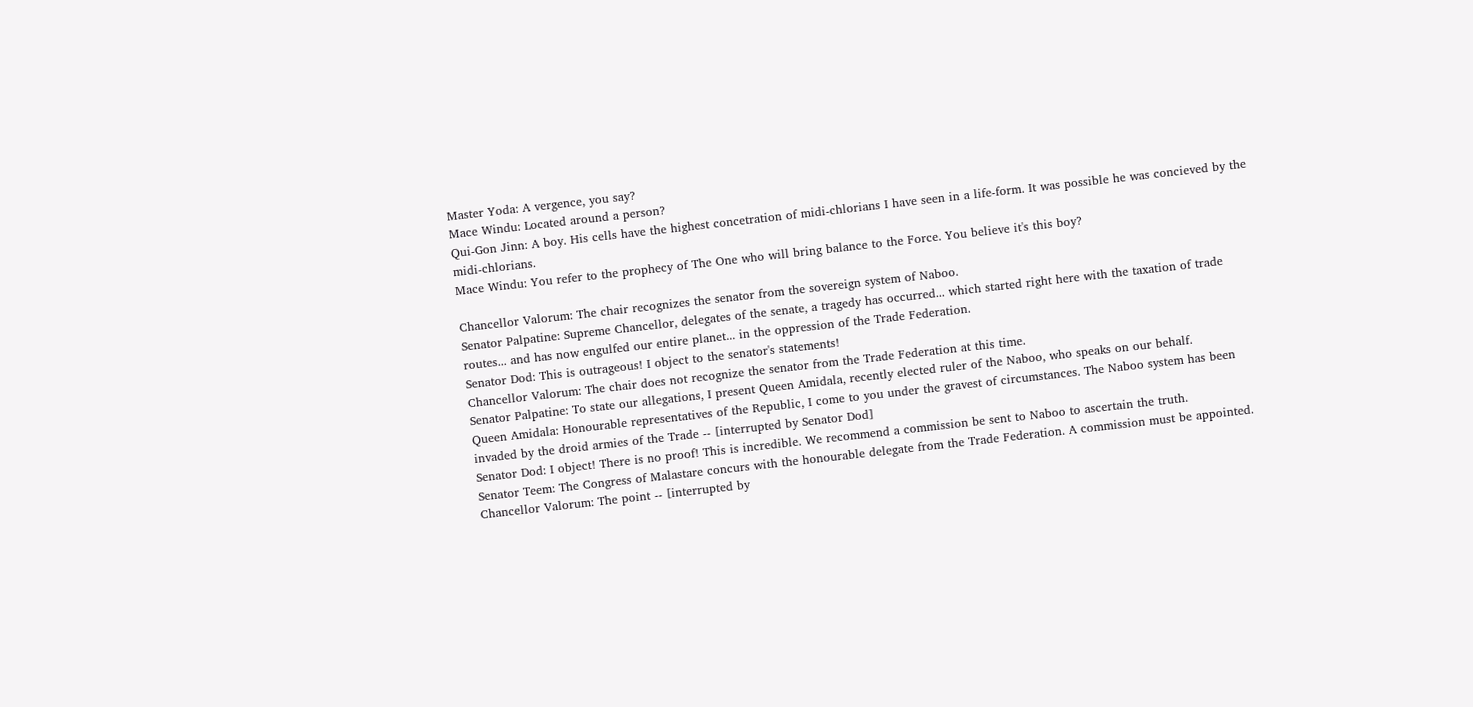Master Yoda: A vergence, you say?
Mace Windu: Located around a person?
Qui-Gon Jinn: A boy. His cells have the highest concetration of midi-chlorians I have seen in a life-form. It was possible he was concieved by the midi-chlorians.
Mace Windu: You refer to the prophecy of The One who will bring balance to the Force. You believe it's this boy?

Chancellor Valorum: The chair recognizes the senator from the sovereign system of Naboo.
Senator Palpatine: Supreme Chancellor, delegates of the senate, a tragedy has occurred... which started right here with the taxation of trade routes... and has now engulfed our entire planet... in the oppression of the Trade Federation.
Senator Dod: This is outrageous! I object to the senator's statements!
Chancellor Valorum: The chair does not recognize the senator from the Trade Federation at this time.
Senator Palpatine: To state our allegations, I present Queen Amidala, recently elected ruler of the Naboo, who speaks on our behalf.
Queen Amidala: Honourable representatives of the Republic, I come to you under the gravest of circumstances. The Naboo system has been invaded by the droid armies of the Trade -- [interrupted by Senator Dod]
Senator Dod: I object! There is no proof! This is incredible. We recommend a commission be sent to Naboo to ascertain the truth.
Senator Teem: The Congress of Malastare concurs with the honourable delegate from the Trade Federation. A commission must be appointed.
Chancellor Valorum: The point -- [interrupted by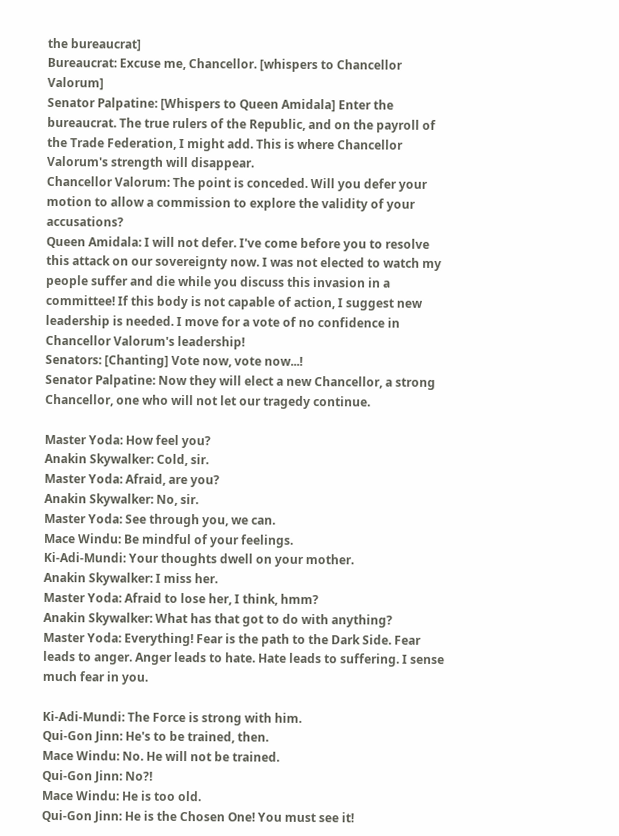the bureaucrat]
Bureaucrat: Excuse me, Chancellor. [whispers to Chancellor Valorum]
Senator Palpatine: [Whispers to Queen Amidala] Enter the bureaucrat. The true rulers of the Republic, and on the payroll of the Trade Federation, I might add. This is where Chancellor Valorum's strength will disappear.
Chancellor Valorum: The point is conceded. Will you defer your motion to allow a commission to explore the validity of your accusations?
Queen Amidala: I will not defer. I've come before you to resolve this attack on our sovereignty now. I was not elected to watch my people suffer and die while you discuss this invasion in a committee! If this body is not capable of action, I suggest new leadership is needed. I move for a vote of no confidence in Chancellor Valorum's leadership!
Senators: [Chanting] Vote now, vote now...!
Senator Palpatine: Now they will elect a new Chancellor, a strong Chancellor, one who will not let our tragedy continue.

Master Yoda: How feel you?
Anakin Skywalker: Cold, sir.
Master Yoda: Afraid, are you?
Anakin Skywalker: No, sir.
Master Yoda: See through you, we can.
Mace Windu: Be mindful of your feelings.
Ki-Adi-Mundi: Your thoughts dwell on your mother.
Anakin Skywalker: I miss her.
Master Yoda: Afraid to lose her, I think, hmm?
Anakin Skywalker: What has that got to do with anything?
Master Yoda: Everything! Fear is the path to the Dark Side. Fear leads to anger. Anger leads to hate. Hate leads to suffering. I sense much fear in you.

Ki-Adi-Mundi: The Force is strong with him.
Qui-Gon Jinn: He's to be trained, then.
Mace Windu: No. He will not be trained.
Qui-Gon Jinn: No?!
Mace Windu: He is too old.
Qui-Gon Jinn: He is the Chosen One! You must see it!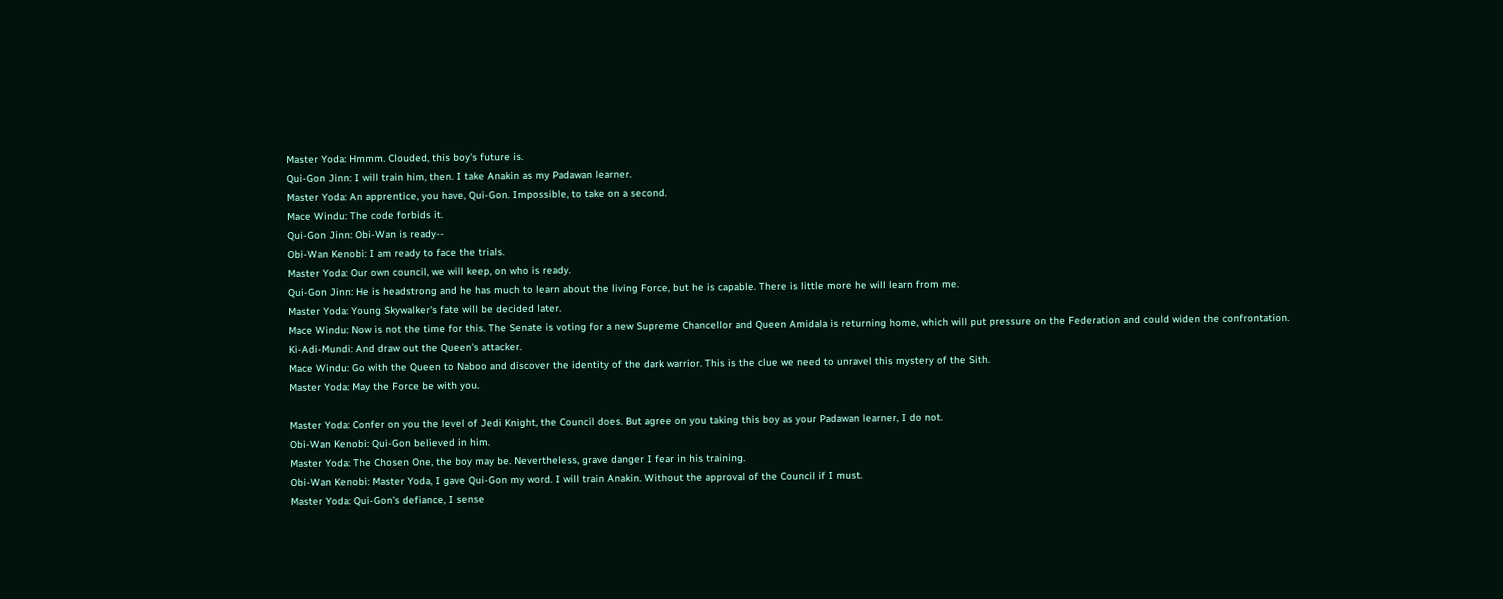Master Yoda: Hmmm. Clouded, this boy's future is.
Qui-Gon Jinn: I will train him, then. I take Anakin as my Padawan learner.
Master Yoda: An apprentice, you have, Qui-Gon. Impossible, to take on a second.
Mace Windu: The code forbids it.
Qui-Gon Jinn: Obi-Wan is ready--
Obi-Wan Kenobi: I am ready to face the trials.
Master Yoda: Our own council, we will keep, on who is ready.
Qui-Gon Jinn: He is headstrong and he has much to learn about the living Force, but he is capable. There is little more he will learn from me.
Master Yoda: Young Skywalker's fate will be decided later.
Mace Windu: Now is not the time for this. The Senate is voting for a new Supreme Chancellor and Queen Amidala is returning home, which will put pressure on the Federation and could widen the confrontation.
Ki-Adi-Mundi: And draw out the Queen's attacker.
Mace Windu: Go with the Queen to Naboo and discover the identity of the dark warrior. This is the clue we need to unravel this mystery of the Sith.
Master Yoda: May the Force be with you.

Master Yoda: Confer on you the level of Jedi Knight, the Council does. But agree on you taking this boy as your Padawan learner, I do not.
Obi-Wan Kenobi: Qui-Gon believed in him.
Master Yoda: The Chosen One, the boy may be. Nevertheless, grave danger I fear in his training.
Obi-Wan Kenobi: Master Yoda, I gave Qui-Gon my word. I will train Anakin. Without the approval of the Council if I must.
Master Yoda: Qui-Gon's defiance, I sense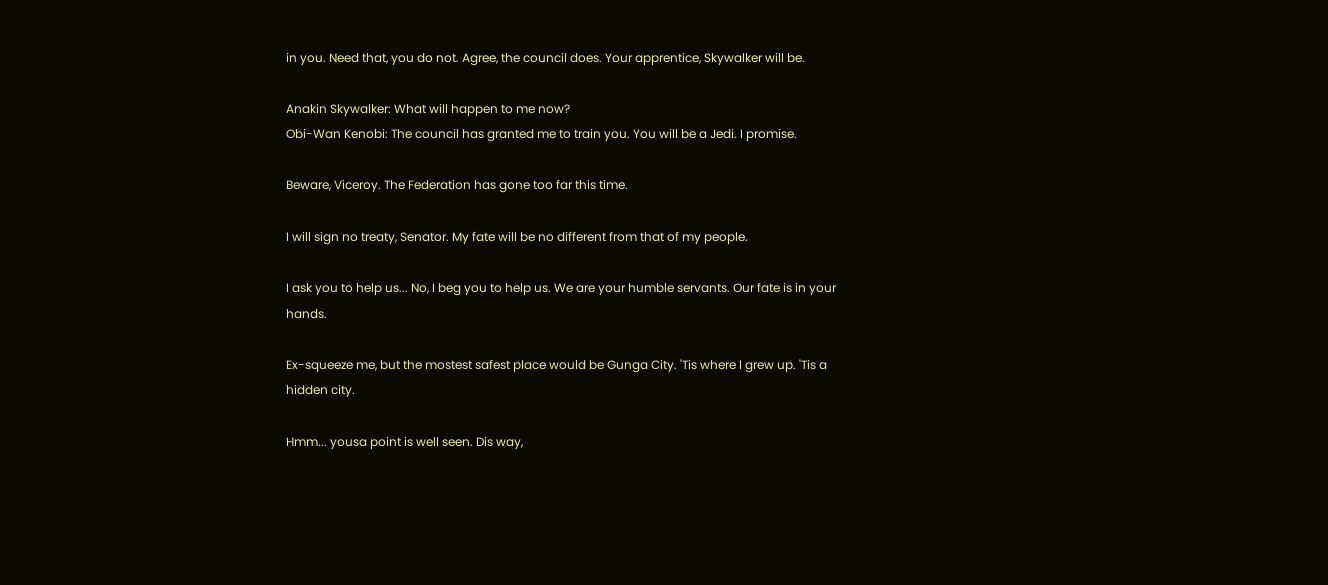in you. Need that, you do not. Agree, the council does. Your apprentice, Skywalker will be.

Anakin Skywalker: What will happen to me now?
Obi-Wan Kenobi: The council has granted me to train you. You will be a Jedi. I promise.

Beware, Viceroy. The Federation has gone too far this time.

I will sign no treaty, Senator. My fate will be no different from that of my people.

I ask you to help us... No, I beg you to help us. We are your humble servants. Our fate is in your hands.

Ex-squeeze me, but the mostest safest place would be Gunga City. 'Tis where I grew up. 'Tis a hidden city.

Hmm... yousa point is well seen. Dis way,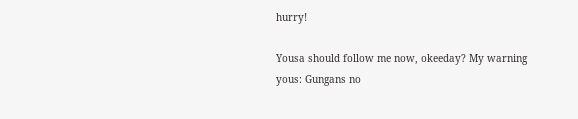hurry!

Yousa should follow me now, okeeday? My warning yous: Gungans no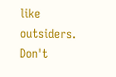like outsiders. Don't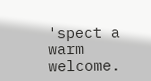'spect a warm welcome.